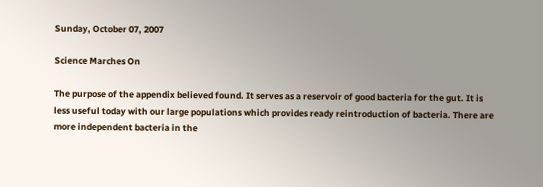Sunday, October 07, 2007

Science Marches On

The purpose of the appendix believed found. It serves as a reservoir of good bacteria for the gut. It is less useful today with our large populations which provides ready reintroduction of bacteria. There are more independent bacteria in the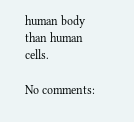human body than human cells.

No comments: